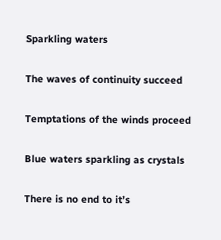Sparkling waters

The waves of continuity succeed

Temptations of the winds proceed

Blue waters sparkling as crystals

There is no end to it’s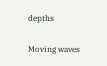depths

Moving waves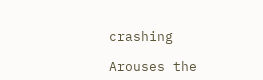crashing

Arouses the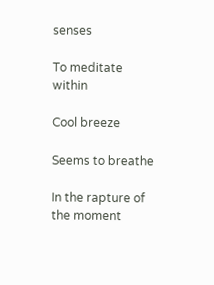senses

To meditate within

Cool breeze

Seems to breathe

In the rapture of the moment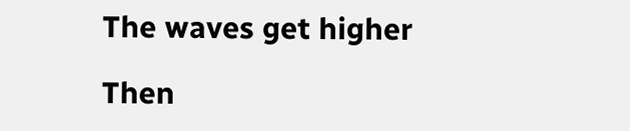The waves get higher

Then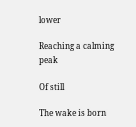lower

Reaching a calming peak

Of still

The wake is born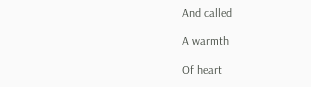And called

A warmth

Of heart